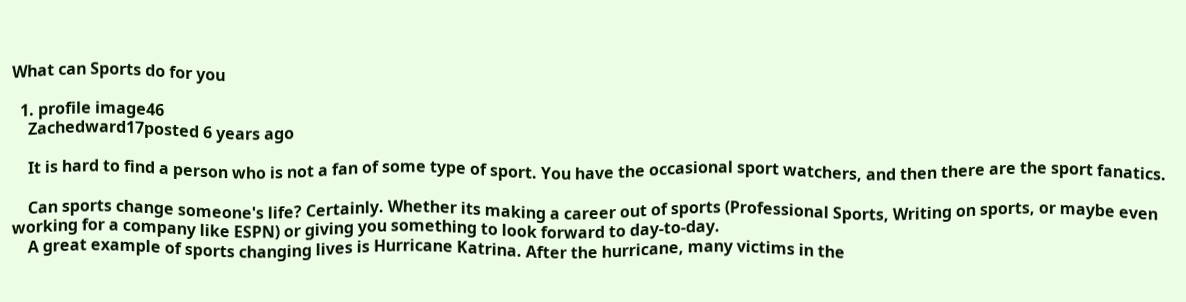What can Sports do for you

  1. profile image46
    Zachedward17posted 6 years ago

    It is hard to find a person who is not a fan of some type of sport. You have the occasional sport watchers, and then there are the sport fanatics.

    Can sports change someone's life? Certainly. Whether its making a career out of sports (Professional Sports, Writing on sports, or maybe even working for a company like ESPN) or giving you something to look forward to day-to-day.
    A great example of sports changing lives is Hurricane Katrina. After the hurricane, many victims in the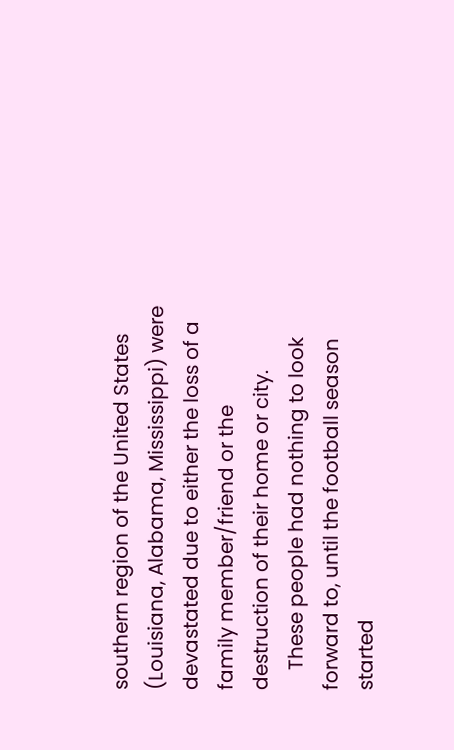southern region of the United States (Louisiana, Alabama, Mississippi) were devastated due to either the loss of a family member/friend or the destruction of their home or city.
    These people had nothing to look forward to, until the football season started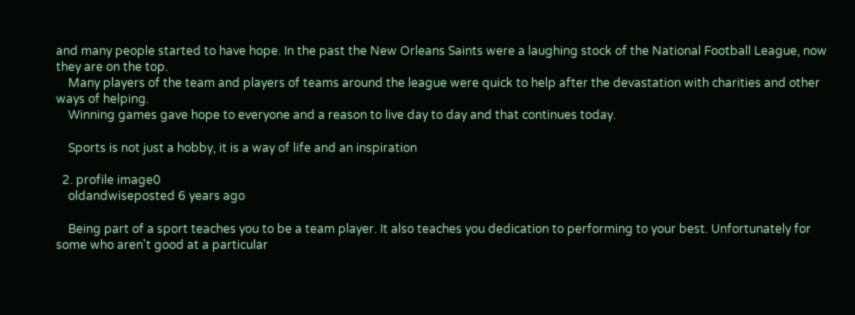and many people started to have hope. In the past the New Orleans Saints were a laughing stock of the National Football League, now they are on the top.
    Many players of the team and players of teams around the league were quick to help after the devastation with charities and other ways of helping.
    Winning games gave hope to everyone and a reason to live day to day and that continues today.

    Sports is not just a hobby, it is a way of life and an inspiration

  2. profile image0
    oldandwiseposted 6 years ago

    Being part of a sport teaches you to be a team player. It also teaches you dedication to performing to your best. Unfortunately for some who aren't good at a particular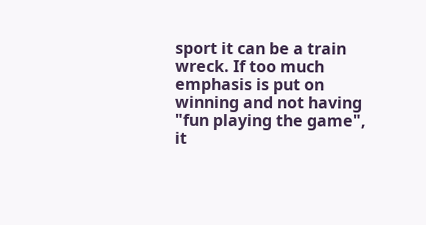sport it can be a train wreck. If too much emphasis is put on winning and not having "fun playing the game", it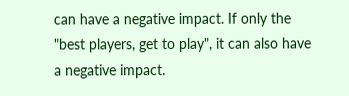can have a negative impact. If only the "best players, get to play", it can also have a negative impact.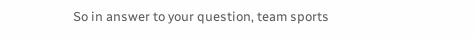So in answer to your question, team sports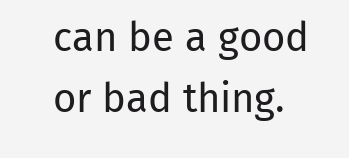can be a good or bad thing.